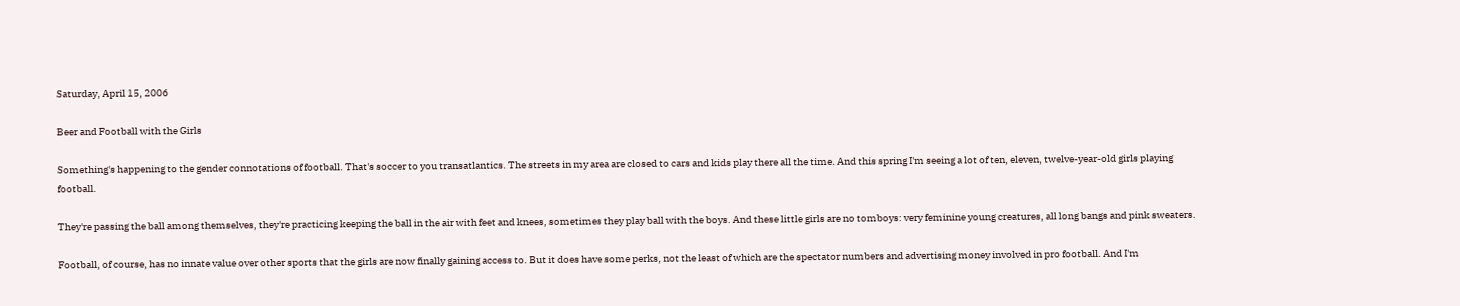Saturday, April 15, 2006

Beer and Football with the Girls

Something's happening to the gender connotations of football. That's soccer to you transatlantics. The streets in my area are closed to cars and kids play there all the time. And this spring I'm seeing a lot of ten, eleven, twelve-year-old girls playing football.

They're passing the ball among themselves, they're practicing keeping the ball in the air with feet and knees, sometimes they play ball with the boys. And these little girls are no tomboys: very feminine young creatures, all long bangs and pink sweaters.

Football, of course, has no innate value over other sports that the girls are now finally gaining access to. But it does have some perks, not the least of which are the spectator numbers and advertising money involved in pro football. And I'm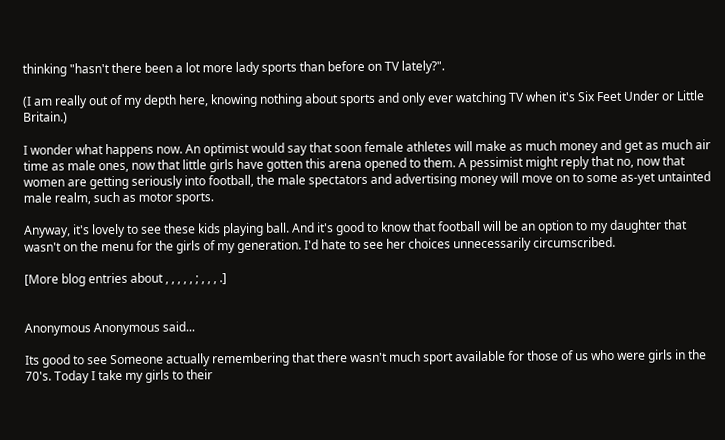thinking "hasn't there been a lot more lady sports than before on TV lately?".

(I am really out of my depth here, knowing nothing about sports and only ever watching TV when it's Six Feet Under or Little Britain.)

I wonder what happens now. An optimist would say that soon female athletes will make as much money and get as much air time as male ones, now that little girls have gotten this arena opened to them. A pessimist might reply that no, now that women are getting seriously into football, the male spectators and advertising money will move on to some as-yet untainted male realm, such as motor sports.

Anyway, it's lovely to see these kids playing ball. And it's good to know that football will be an option to my daughter that wasn't on the menu for the girls of my generation. I'd hate to see her choices unnecessarily circumscribed.

[More blog entries about , , , , , ; , , , .]


Anonymous Anonymous said...

Its good to see Someone actually remembering that there wasn't much sport available for those of us who were girls in the 70's. Today I take my girls to their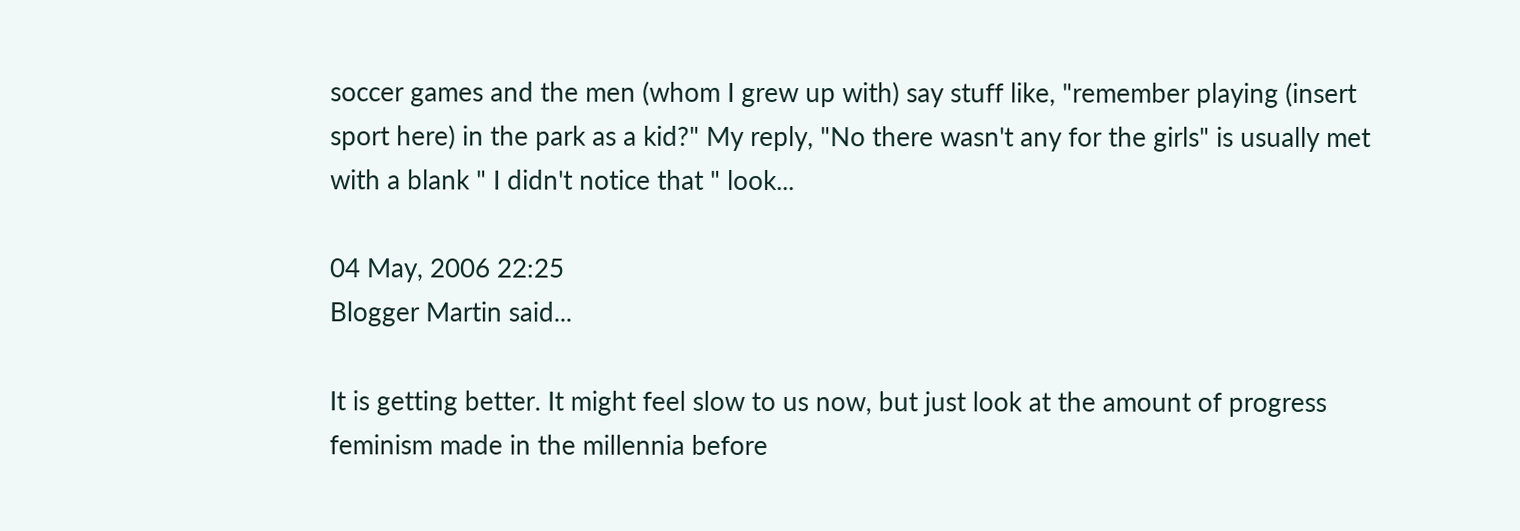soccer games and the men (whom I grew up with) say stuff like, "remember playing (insert sport here) in the park as a kid?" My reply, "No there wasn't any for the girls" is usually met with a blank " I didn't notice that " look...

04 May, 2006 22:25
Blogger Martin said...

It is getting better. It might feel slow to us now, but just look at the amount of progress feminism made in the millennia before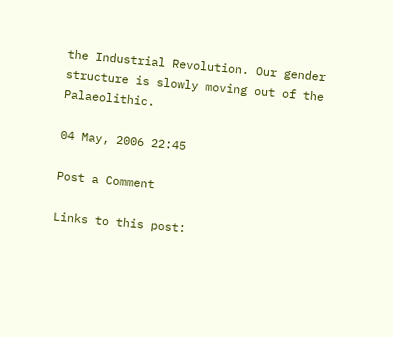the Industrial Revolution. Our gender structure is slowly moving out of the Palaeolithic.

04 May, 2006 22:45

Post a Comment

Links to this post: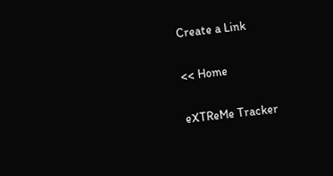Create a Link

<< Home

eXTReMe Tracker